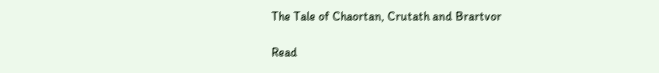The Tale of Chaortan, Crutath and Brartvor

Read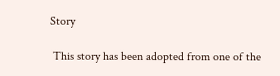Story

 This story has been adopted from one of the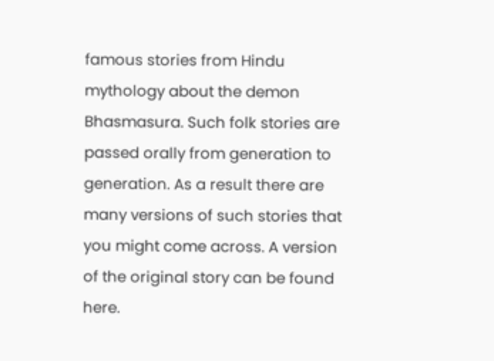famous stories from Hindu mythology about the demon Bhasmasura. Such folk stories are passed orally from generation to generation. As a result there are many versions of such stories that you might come across. A version of the original story can be found here.